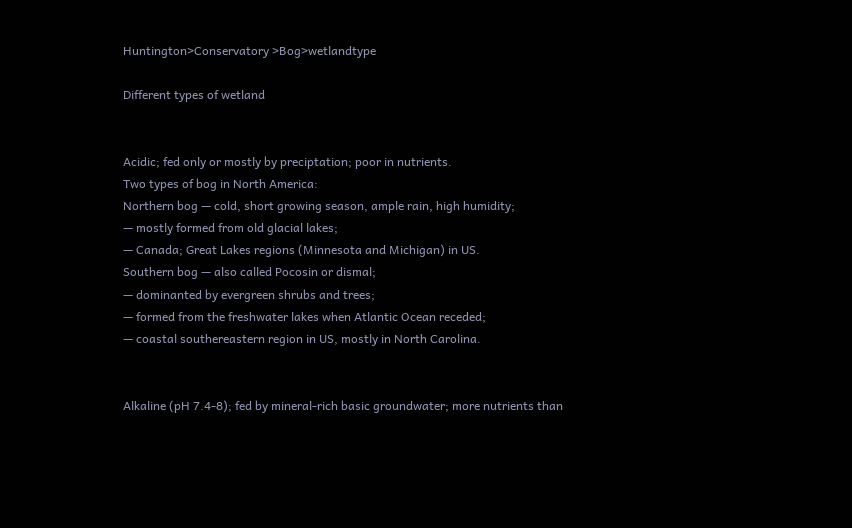Huntington>Conservatory >Bog>wetlandtype

Different types of wetland


Acidic; fed only or mostly by preciptation; poor in nutrients.
Two types of bog in North America:
Northern bog — cold, short growing season, ample rain, high humidity;
— mostly formed from old glacial lakes;
— Canada; Great Lakes regions (Minnesota and Michigan) in US.
Southern bog — also called Pocosin or dismal;
— dominanted by evergreen shrubs and trees;
— formed from the freshwater lakes when Atlantic Ocean receded;
— coastal southereastern region in US, mostly in North Carolina.


Alkaline (pH 7.4-8); fed by mineral-rich basic groundwater; more nutrients than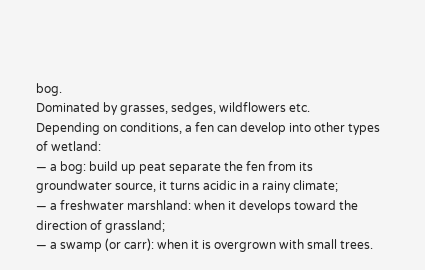bog.
Dominated by grasses, sedges, wildflowers etc.
Depending on conditions, a fen can develop into other types of wetland:
— a bog: build up peat separate the fen from its groundwater source, it turns acidic in a rainy climate;
— a freshwater marshland: when it develops toward the direction of grassland;
— a swamp (or carr): when it is overgrown with small trees.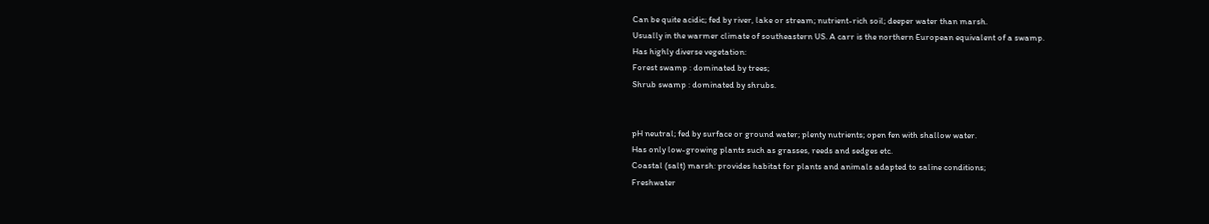Can be quite acidic; fed by river, lake or stream; nutrient-rich soil; deeper water than marsh.
Usually in the warmer climate of southeastern US. A carr is the northern European equivalent of a swamp.
Has highly diverse vegetation:
Forest swamp : dominated by trees;
Shrub swamp : dominated by shrubs.


pH neutral; fed by surface or ground water; plenty nutrients; open fen with shallow water.
Has only low-growing plants such as grasses, reeds and sedges etc.
Coastal (salt) marsh: provides habitat for plants and animals adapted to saline conditions;
Freshwater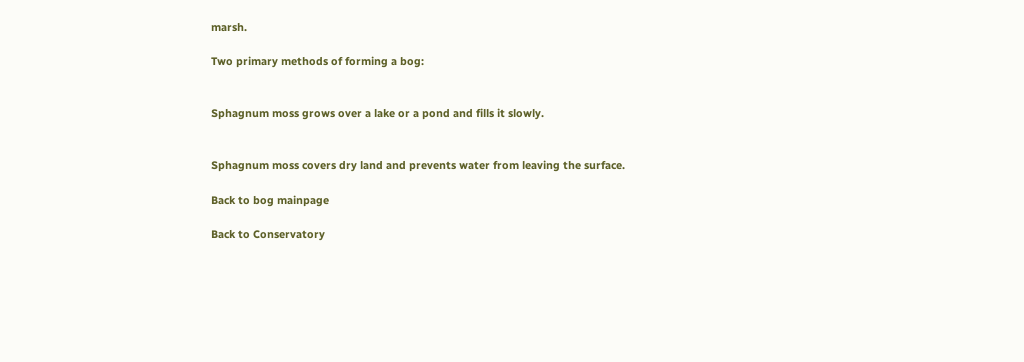marsh.

Two primary methods of forming a bog:


Sphagnum moss grows over a lake or a pond and fills it slowly.


Sphagnum moss covers dry land and prevents water from leaving the surface.

Back to bog mainpage

Back to Conservatory